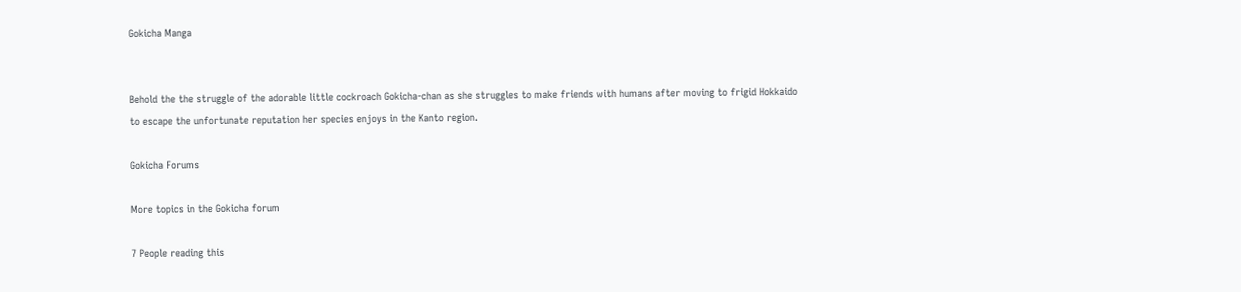Gokicha Manga


Behold the the struggle of the adorable little cockroach Gokicha-chan as she struggles to make friends with humans after moving to frigid Hokkaido to escape the unfortunate reputation her species enjoys in the Kanto region.

Gokicha Forums

More topics in the Gokicha forum

7 People reading this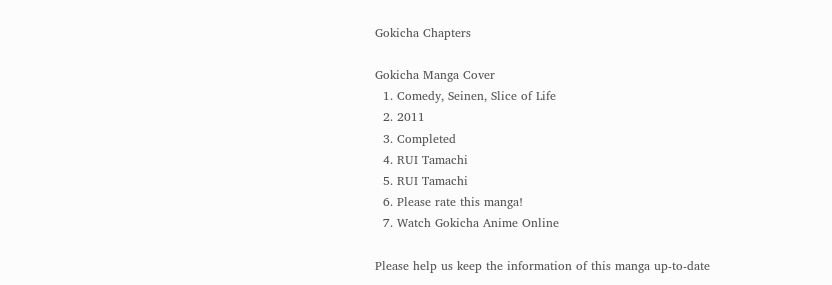Gokicha Chapters

Gokicha Manga Cover
  1. Comedy, Seinen, Slice of Life
  2. 2011
  3. Completed
  4. RUI Tamachi
  5. RUI Tamachi
  6. Please rate this manga!
  7. Watch Gokicha Anime Online

Please help us keep the information of this manga up-to-date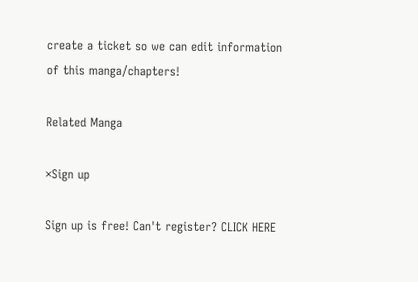create a ticket so we can edit information of this manga/chapters!

Related Manga

×Sign up

Sign up is free! Can't register? CLICK HERE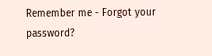Remember me - Forgot your password?